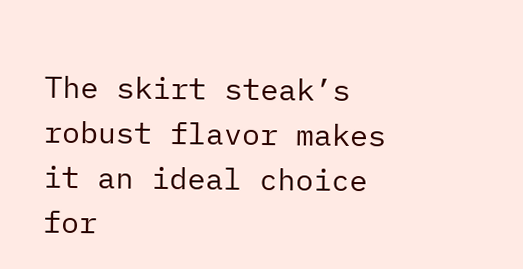The skirt steak’s robust flavor makes it an ideal choice for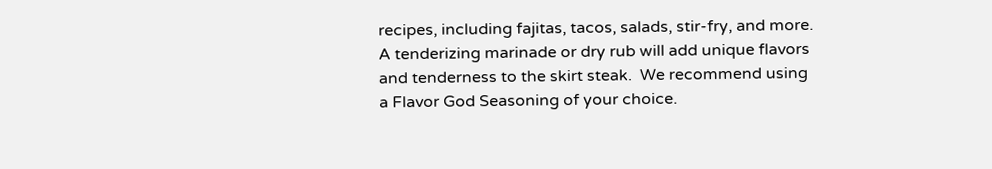recipes, including fajitas, tacos, salads, stir-fry, and more. A tenderizing marinade or dry rub will add unique flavors and tenderness to the skirt steak.  We recommend using a Flavor God Seasoning of your choice.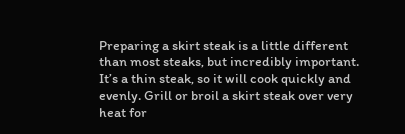Preparing a skirt steak is a little different than most steaks, but incredibly important. It’s a thin steak, so it will cook quickly and evenly. Grill or broil a skirt steak over very heat for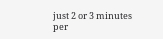just 2 or 3 minutes per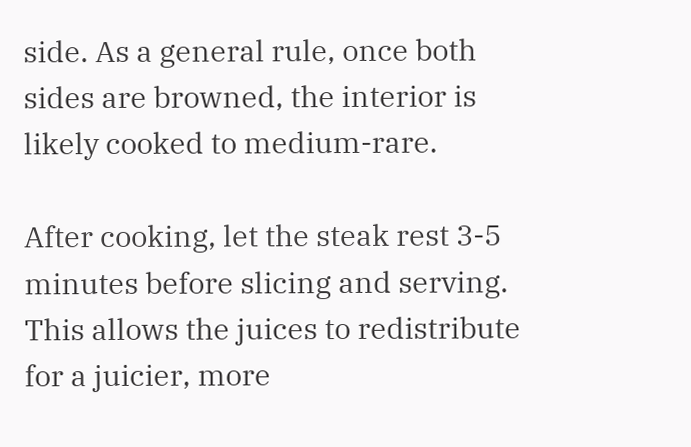side. As a general rule, once both sides are browned, the interior is likely cooked to medium-rare.

After cooking, let the steak rest 3-5 minutes before slicing and serving. This allows the juices to redistribute for a juicier, more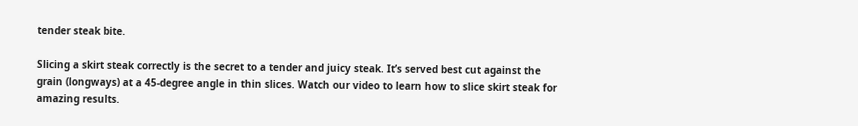tender steak bite.

Slicing a skirt steak correctly is the secret to a tender and juicy steak. It’s served best cut against the grain (longways) at a 45-degree angle in thin slices. Watch our video to learn how to slice skirt steak for amazing results.